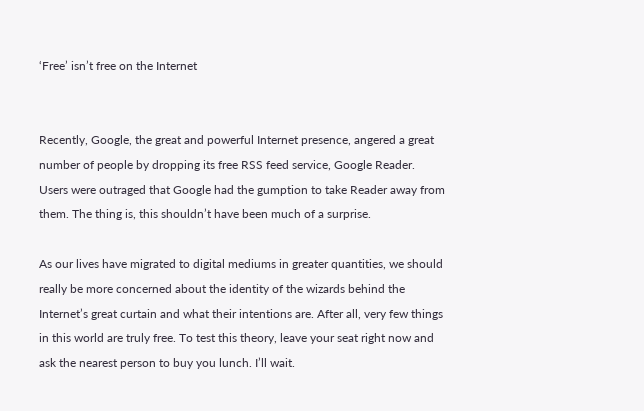‘Free’ isn’t free on the Internet


Recently, Google, the great and powerful Internet presence, angered a great number of people by dropping its free RSS feed service, Google Reader. Users were outraged that Google had the gumption to take Reader away from them. The thing is, this shouldn’t have been much of a surprise.

As our lives have migrated to digital mediums in greater quantities, we should really be more concerned about the identity of the wizards behind the Internet’s great curtain and what their intentions are. After all, very few things in this world are truly free. To test this theory, leave your seat right now and ask the nearest person to buy you lunch. I’ll wait.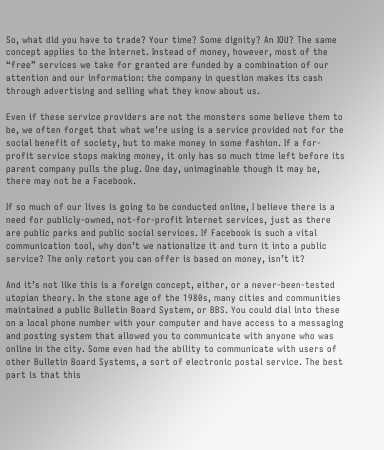So, what did you have to trade? Your time? Some dignity? An IOU? The same concept applies to the Internet. Instead of money, however, most of the “free” services we take for granted are funded by a combination of our attention and our information: the company in question makes its cash through advertising and selling what they know about us.

Even if these service providers are not the monsters some believe them to be, we often forget that what we’re using is a service provided not for the social benefit of society, but to make money in some fashion. If a for-profit service stops making money, it only has so much time left before its parent company pulls the plug. One day, unimaginable though it may be, there may not be a Facebook.

If so much of our lives is going to be conducted online, I believe there is a need for publicly-owned, not-for-profit Internet services, just as there are public parks and public social services. If Facebook is such a vital communication tool, why don’t we nationalize it and turn it into a public service? The only retort you can offer is based on money, isn’t it?

And it’s not like this is a foreign concept, either, or a never-been-tested utopian theory. In the stone age of the 1980s, many cities and communities maintained a public Bulletin Board System, or BBS. You could dial into these on a local phone number with your computer and have access to a messaging and posting system that allowed you to communicate with anyone who was online in the city. Some even had the ability to communicate with users of other Bulletin Board Systems, a sort of electronic postal service. The best part is that this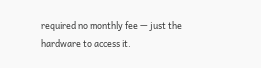required no monthly fee — just the hardware to access it.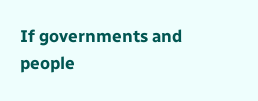If governments and people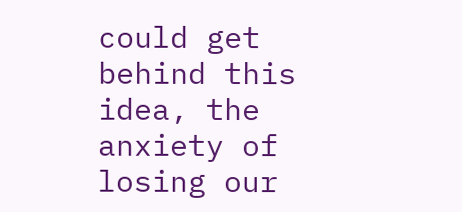could get behind this idea, the anxiety of losing our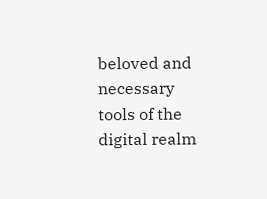beloved and necessary tools of the digital realm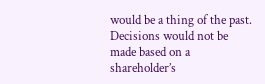would be a thing of the past. Decisions would not be made based on a shareholder’s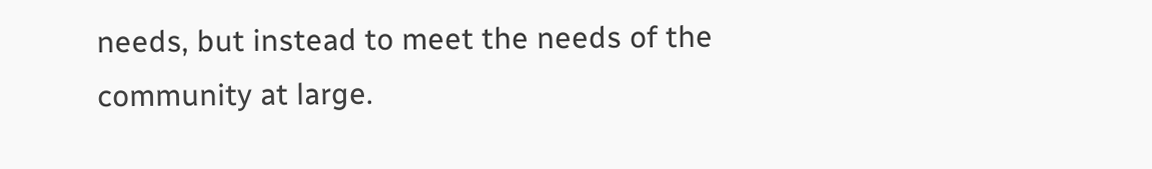needs, but instead to meet the needs of the community at large.